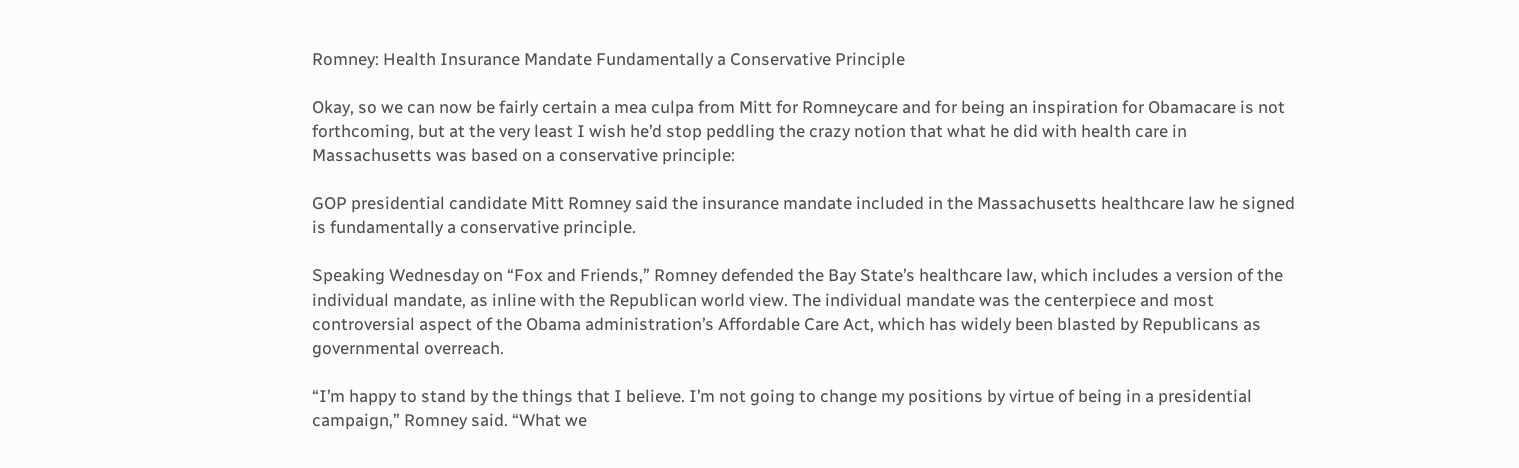Romney: Health Insurance Mandate Fundamentally a Conservative Principle

Okay, so we can now be fairly certain a mea culpa from Mitt for Romneycare and for being an inspiration for Obamacare is not forthcoming, but at the very least I wish he’d stop peddling the crazy notion that what he did with health care in Massachusetts was based on a conservative principle:

GOP presidential candidate Mitt Romney said the insurance mandate included in the Massachusetts healthcare law he signed is fundamentally a conservative principle.

Speaking Wednesday on “Fox and Friends,” Romney defended the Bay State’s healthcare law, which includes a version of the individual mandate, as inline with the Republican world view. The individual mandate was the centerpiece and most controversial aspect of the Obama administration’s Affordable Care Act, which has widely been blasted by Republicans as governmental overreach.

“I’m happy to stand by the things that I believe. I’m not going to change my positions by virtue of being in a presidential campaign,” Romney said. “What we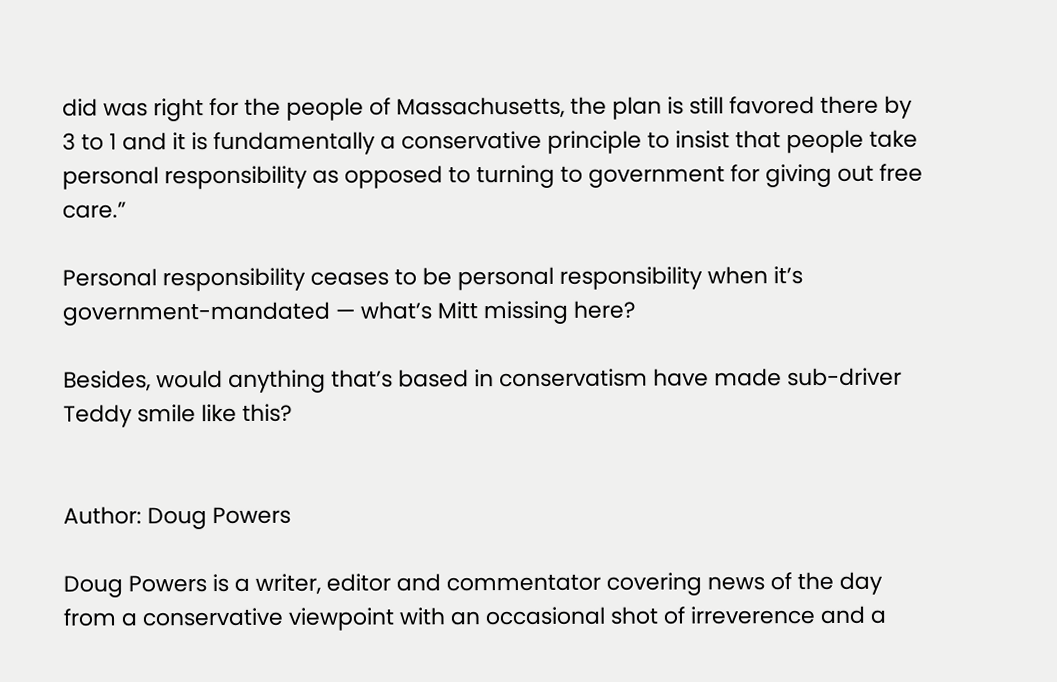did was right for the people of Massachusetts, the plan is still favored there by 3 to 1 and it is fundamentally a conservative principle to insist that people take personal responsibility as opposed to turning to government for giving out free care.”

Personal responsibility ceases to be personal responsibility when it’s government-mandated — what’s Mitt missing here?

Besides, would anything that’s based in conservatism have made sub-driver Teddy smile like this?


Author: Doug Powers

Doug Powers is a writer, editor and commentator covering news of the day from a conservative viewpoint with an occasional shot of irreverence and a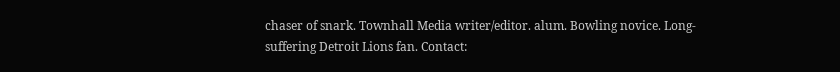chaser of snark. Townhall Media writer/editor. alum. Bowling novice. Long-suffering Detroit Lions fan. Contact: